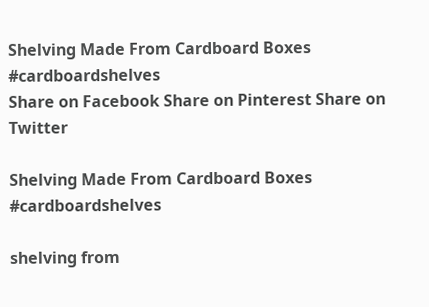Shelving Made From Cardboard Boxes #cardboardshelves
Share on Facebook Share on Pinterest Share on Twitter

Shelving Made From Cardboard Boxes #cardboardshelves

shelving from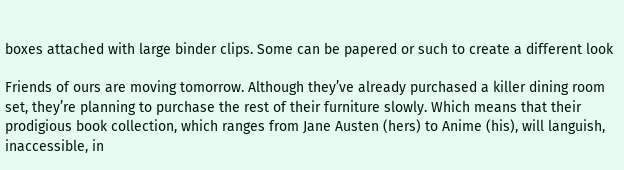boxes attached with large binder clips. Some can be papered or such to create a different look

Friends of ours are moving tomorrow. Although they’ve already purchased a killer dining room set, they’re planning to purchase the rest of their furniture slowly. Which means that their prodigious book collection, which ranges from Jane Austen (hers) to Anime (his), will languish, inaccessible, in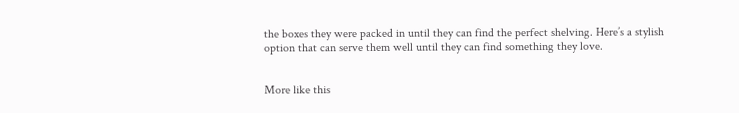the boxes they were packed in until they can find the perfect shelving. Here’s a stylish option that can serve them well until they can find something they love.


More like this